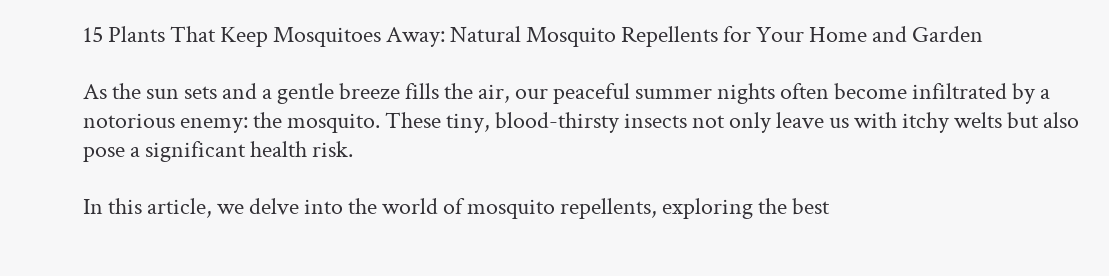15 Plants That Keep Mosquitoes Away: Natural Mosquito Repellents for Your Home and Garden

As the sun sets and a gentle breeze fills the air, our peaceful summer nights often become infiltrated by a notorious enemy: the mosquito. These tiny, blood-thirsty insects not only leave us with itchy welts but also pose a significant health risk.

In this article, we delve into the world of mosquito repellents, exploring the best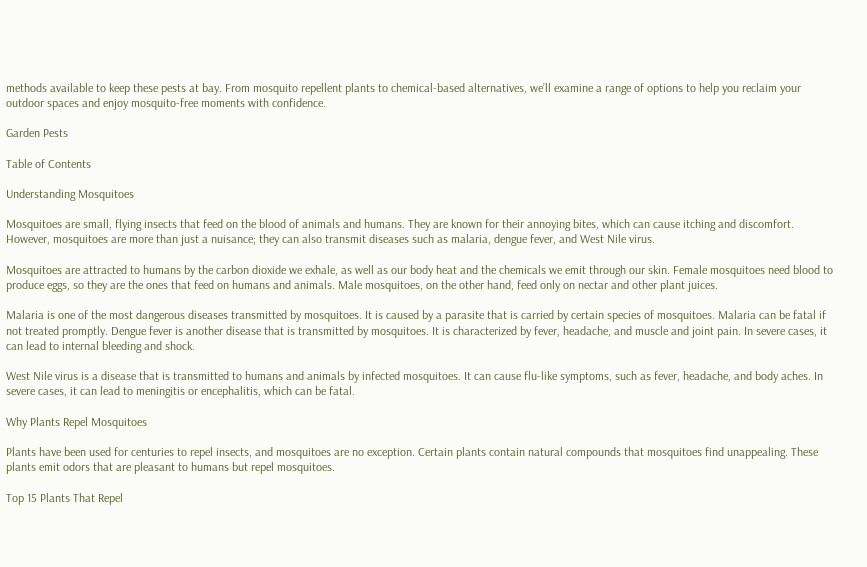methods available to keep these pests at bay. From mosquito repellent plants to chemical-based alternatives, we’ll examine a range of options to help you reclaim your outdoor spaces and enjoy mosquito-free moments with confidence.

Garden Pests

Table of Contents

Understanding Mosquitoes

Mosquitoes are small, flying insects that feed on the blood of animals and humans. They are known for their annoying bites, which can cause itching and discomfort. However, mosquitoes are more than just a nuisance; they can also transmit diseases such as malaria, dengue fever, and West Nile virus.

Mosquitoes are attracted to humans by the carbon dioxide we exhale, as well as our body heat and the chemicals we emit through our skin. Female mosquitoes need blood to produce eggs, so they are the ones that feed on humans and animals. Male mosquitoes, on the other hand, feed only on nectar and other plant juices.

Malaria is one of the most dangerous diseases transmitted by mosquitoes. It is caused by a parasite that is carried by certain species of mosquitoes. Malaria can be fatal if not treated promptly. Dengue fever is another disease that is transmitted by mosquitoes. It is characterized by fever, headache, and muscle and joint pain. In severe cases, it can lead to internal bleeding and shock.

West Nile virus is a disease that is transmitted to humans and animals by infected mosquitoes. It can cause flu-like symptoms, such as fever, headache, and body aches. In severe cases, it can lead to meningitis or encephalitis, which can be fatal.

Why Plants Repel Mosquitoes

Plants have been used for centuries to repel insects, and mosquitoes are no exception. Certain plants contain natural compounds that mosquitoes find unappealing. These plants emit odors that are pleasant to humans but repel mosquitoes.

Top 15 Plants That Repel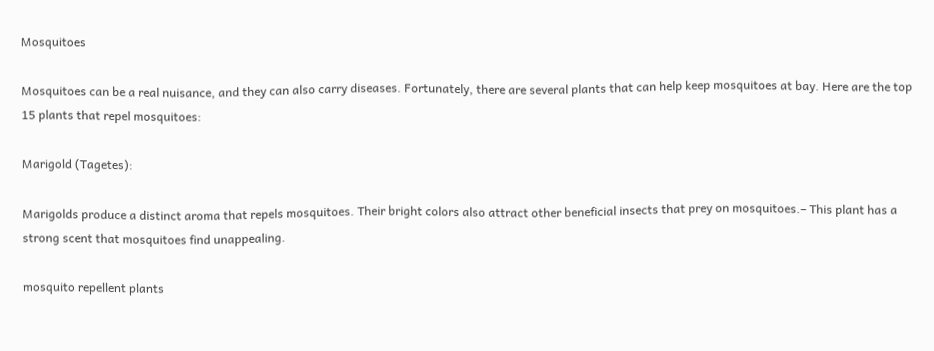Mosquitoes

Mosquitoes can be a real nuisance, and they can also carry diseases. Fortunately, there are several plants that can help keep mosquitoes at bay. Here are the top 15 plants that repel mosquitoes:

Marigold (Tagetes):

Marigolds produce a distinct aroma that repels mosquitoes. Their bright colors also attract other beneficial insects that prey on mosquitoes.– This plant has a strong scent that mosquitoes find unappealing.

mosquito repellent plants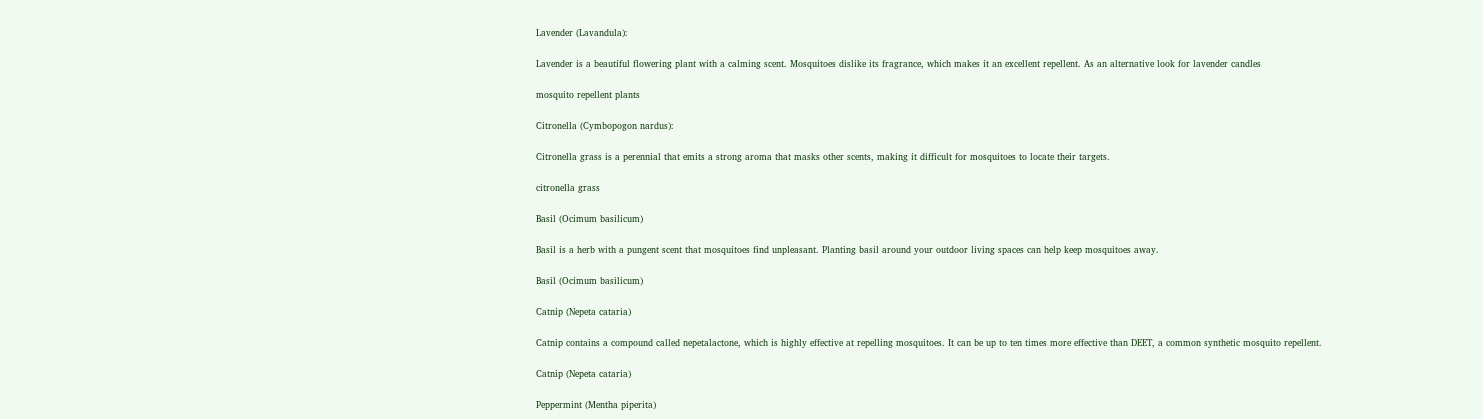Lavender (Lavandula):

Lavender is a beautiful flowering plant with a calming scent. Mosquitoes dislike its fragrance, which makes it an excellent repellent. As an alternative look for lavender candles

mosquito repellent plants

Citronella (Cymbopogon nardus):

Citronella grass is a perennial that emits a strong aroma that masks other scents, making it difficult for mosquitoes to locate their targets.

citronella grass

Basil (Ocimum basilicum)

Basil is a herb with a pungent scent that mosquitoes find unpleasant. Planting basil around your outdoor living spaces can help keep mosquitoes away.

Basil (Ocimum basilicum)

Catnip (Nepeta cataria)

Catnip contains a compound called nepetalactone, which is highly effective at repelling mosquitoes. It can be up to ten times more effective than DEET, a common synthetic mosquito repellent.

Catnip (Nepeta cataria)

Peppermint (Mentha piperita)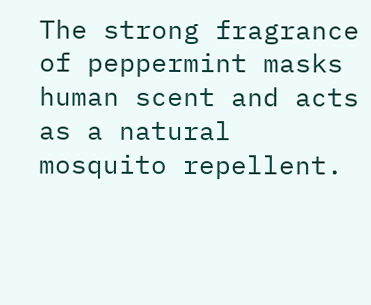The strong fragrance of peppermint masks human scent and acts as a natural mosquito repellent.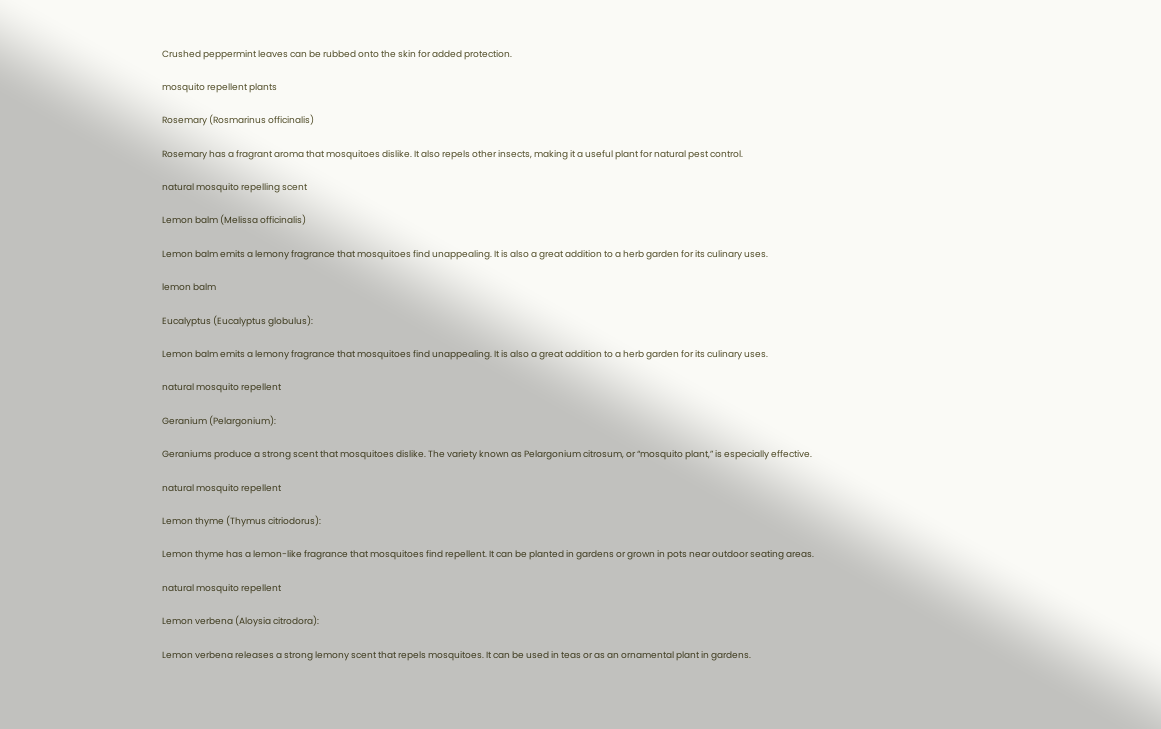Crushed peppermint leaves can be rubbed onto the skin for added protection.

mosquito repellent plants

Rosemary (Rosmarinus officinalis)

Rosemary has a fragrant aroma that mosquitoes dislike. It also repels other insects, making it a useful plant for natural pest control.

natural mosquito repelling scent

Lemon balm (Melissa officinalis)

Lemon balm emits a lemony fragrance that mosquitoes find unappealing. It is also a great addition to a herb garden for its culinary uses.

lemon balm

Eucalyptus (Eucalyptus globulus):

Lemon balm emits a lemony fragrance that mosquitoes find unappealing. It is also a great addition to a herb garden for its culinary uses.

natural mosquito repellent

Geranium (Pelargonium):

Geraniums produce a strong scent that mosquitoes dislike. The variety known as Pelargonium citrosum, or “mosquito plant,” is especially effective.

natural mosquito repellent

Lemon thyme (Thymus citriodorus):

Lemon thyme has a lemon-like fragrance that mosquitoes find repellent. It can be planted in gardens or grown in pots near outdoor seating areas.

natural mosquito repellent

Lemon verbena (Aloysia citrodora):

Lemon verbena releases a strong lemony scent that repels mosquitoes. It can be used in teas or as an ornamental plant in gardens.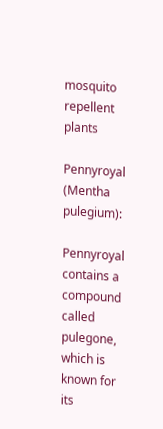mosquito repellent plants

Pennyroyal (Mentha pulegium):

Pennyroyal contains a compound called pulegone, which is known for its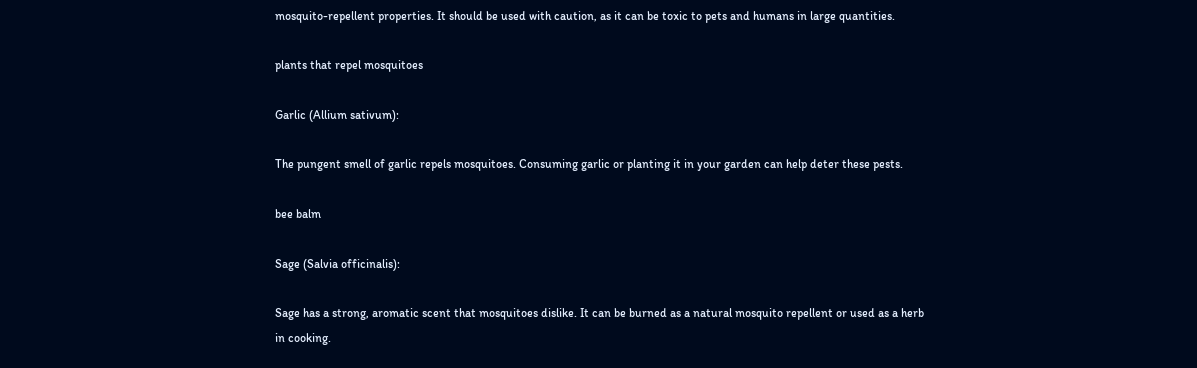mosquito-repellent properties. It should be used with caution, as it can be toxic to pets and humans in large quantities.

plants that repel mosquitoes

Garlic (Allium sativum):

The pungent smell of garlic repels mosquitoes. Consuming garlic or planting it in your garden can help deter these pests.

bee balm

Sage (Salvia officinalis):

Sage has a strong, aromatic scent that mosquitoes dislike. It can be burned as a natural mosquito repellent or used as a herb in cooking.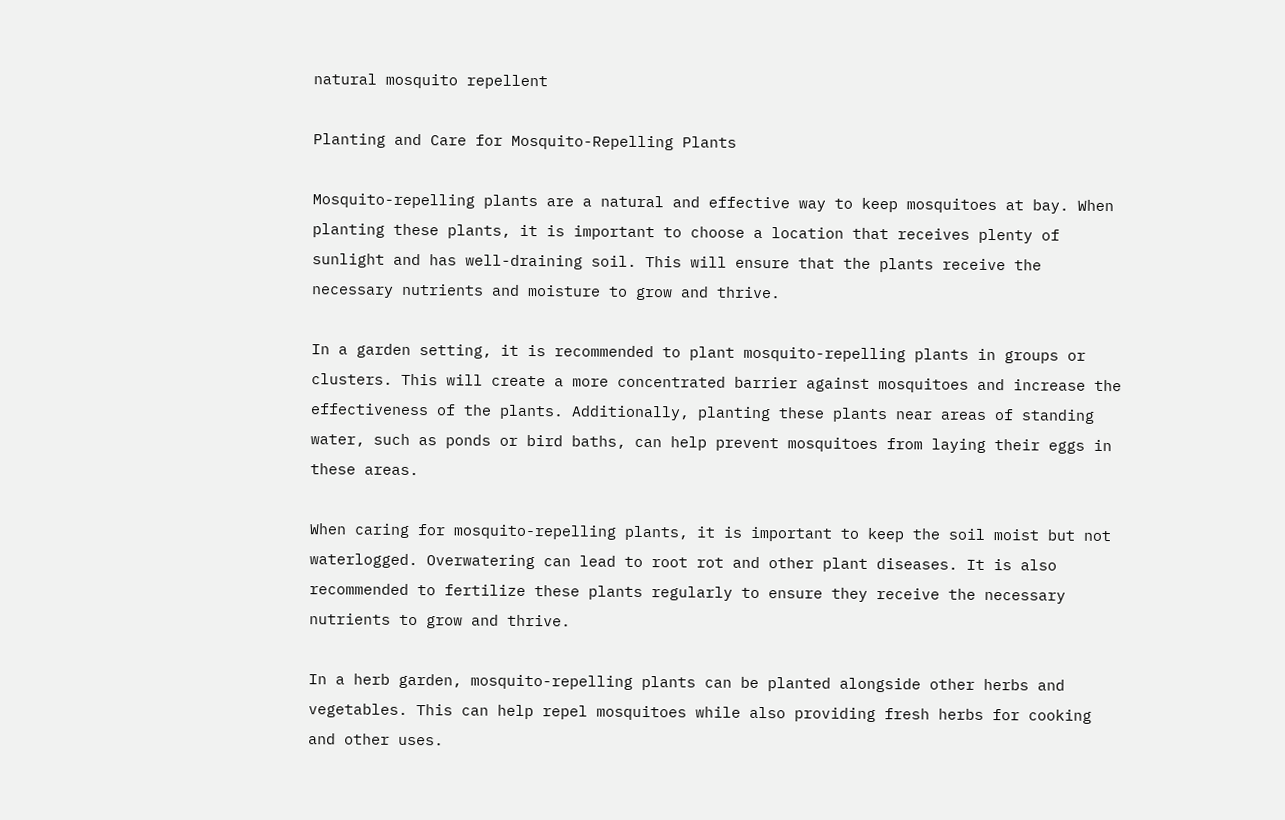natural mosquito repellent

Planting and Care for Mosquito-Repelling Plants

Mosquito-repelling plants are a natural and effective way to keep mosquitoes at bay. When planting these plants, it is important to choose a location that receives plenty of sunlight and has well-draining soil. This will ensure that the plants receive the necessary nutrients and moisture to grow and thrive.

In a garden setting, it is recommended to plant mosquito-repelling plants in groups or clusters. This will create a more concentrated barrier against mosquitoes and increase the effectiveness of the plants. Additionally, planting these plants near areas of standing water, such as ponds or bird baths, can help prevent mosquitoes from laying their eggs in these areas.

When caring for mosquito-repelling plants, it is important to keep the soil moist but not waterlogged. Overwatering can lead to root rot and other plant diseases. It is also recommended to fertilize these plants regularly to ensure they receive the necessary nutrients to grow and thrive.

In a herb garden, mosquito-repelling plants can be planted alongside other herbs and vegetables. This can help repel mosquitoes while also providing fresh herbs for cooking and other uses.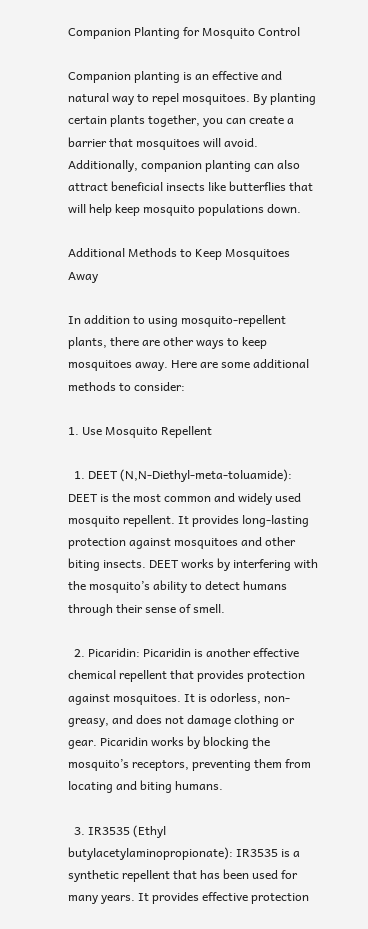Companion Planting for Mosquito Control

Companion planting is an effective and natural way to repel mosquitoes. By planting certain plants together, you can create a barrier that mosquitoes will avoid. Additionally, companion planting can also attract beneficial insects like butterflies that will help keep mosquito populations down.

Additional Methods to Keep Mosquitoes Away

In addition to using mosquito-repellent plants, there are other ways to keep mosquitoes away. Here are some additional methods to consider:

1. Use Mosquito Repellent

  1. DEET (N,N-Diethyl-meta-toluamide): DEET is the most common and widely used mosquito repellent. It provides long-lasting protection against mosquitoes and other biting insects. DEET works by interfering with the mosquito’s ability to detect humans through their sense of smell.

  2. Picaridin: Picaridin is another effective chemical repellent that provides protection against mosquitoes. It is odorless, non-greasy, and does not damage clothing or gear. Picaridin works by blocking the mosquito’s receptors, preventing them from locating and biting humans.

  3. IR3535 (Ethyl butylacetylaminopropionate): IR3535 is a synthetic repellent that has been used for many years. It provides effective protection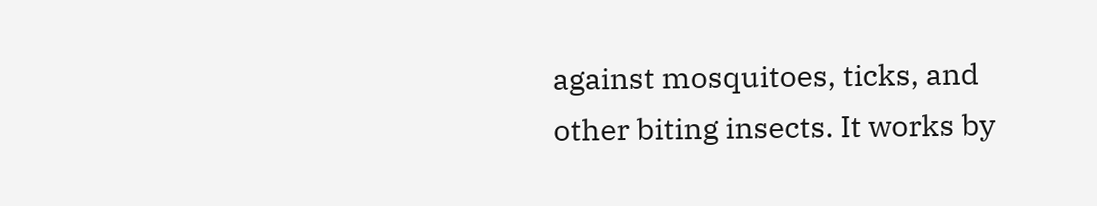against mosquitoes, ticks, and other biting insects. It works by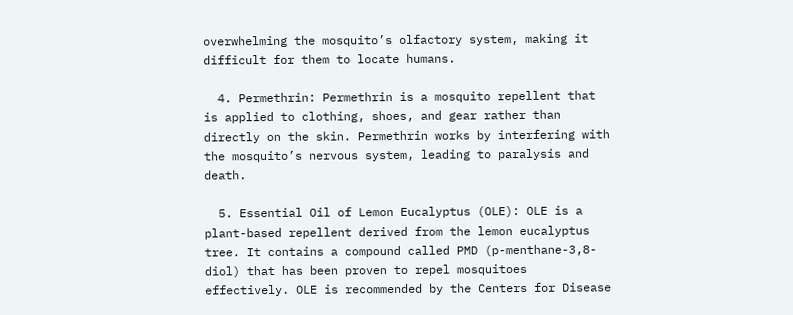overwhelming the mosquito’s olfactory system, making it difficult for them to locate humans.

  4. Permethrin: Permethrin is a mosquito repellent that is applied to clothing, shoes, and gear rather than directly on the skin. Permethrin works by interfering with the mosquito’s nervous system, leading to paralysis and death.

  5. Essential Oil of Lemon Eucalyptus (OLE): OLE is a plant-based repellent derived from the lemon eucalyptus tree. It contains a compound called PMD (p-menthane-3,8-diol) that has been proven to repel mosquitoes effectively. OLE is recommended by the Centers for Disease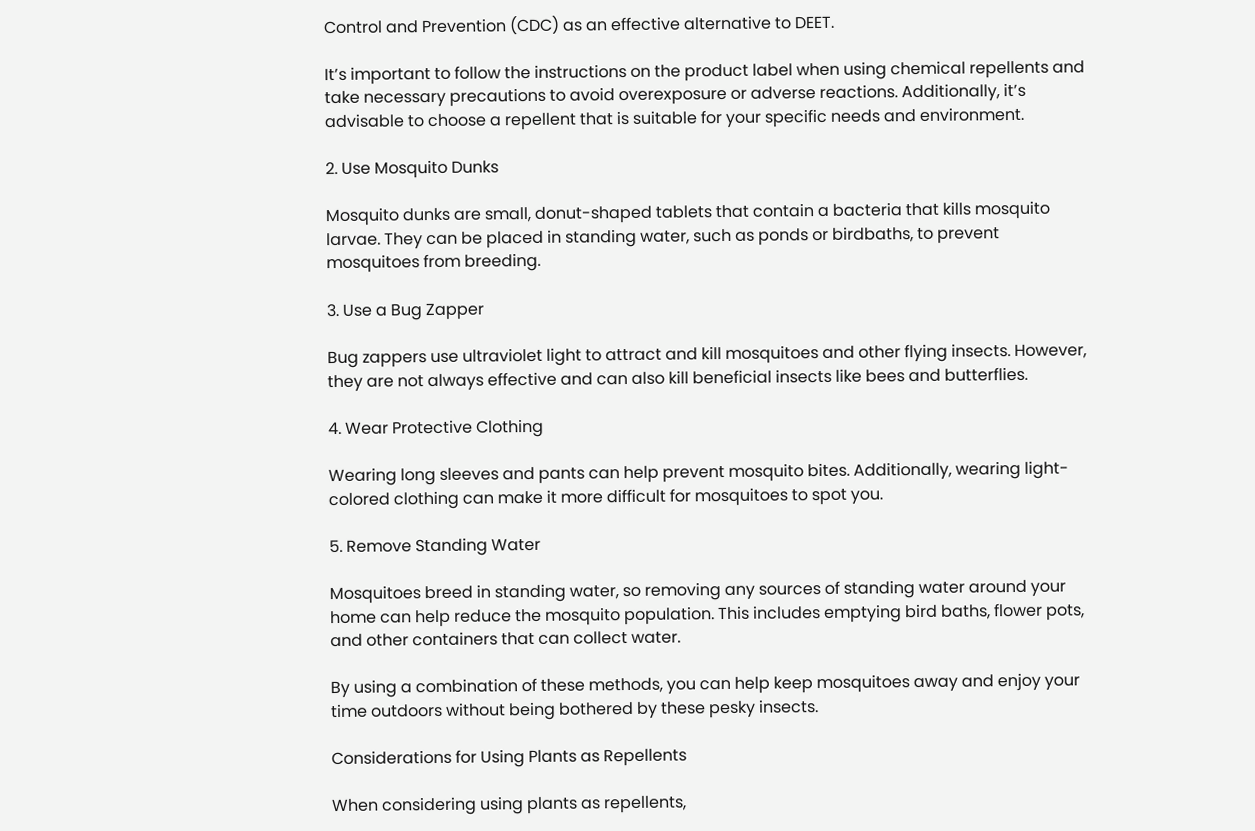Control and Prevention (CDC) as an effective alternative to DEET.

It’s important to follow the instructions on the product label when using chemical repellents and take necessary precautions to avoid overexposure or adverse reactions. Additionally, it’s advisable to choose a repellent that is suitable for your specific needs and environment.

2. Use Mosquito Dunks

Mosquito dunks are small, donut-shaped tablets that contain a bacteria that kills mosquito larvae. They can be placed in standing water, such as ponds or birdbaths, to prevent mosquitoes from breeding.

3. Use a Bug Zapper

Bug zappers use ultraviolet light to attract and kill mosquitoes and other flying insects. However, they are not always effective and can also kill beneficial insects like bees and butterflies.

4. Wear Protective Clothing

Wearing long sleeves and pants can help prevent mosquito bites. Additionally, wearing light-colored clothing can make it more difficult for mosquitoes to spot you.

5. Remove Standing Water

Mosquitoes breed in standing water, so removing any sources of standing water around your home can help reduce the mosquito population. This includes emptying bird baths, flower pots, and other containers that can collect water.

By using a combination of these methods, you can help keep mosquitoes away and enjoy your time outdoors without being bothered by these pesky insects.

Considerations for Using Plants as Repellents

When considering using plants as repellents,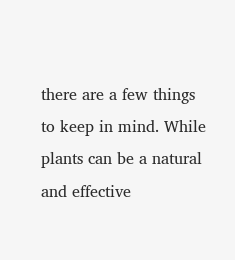there are a few things to keep in mind. While plants can be a natural and effective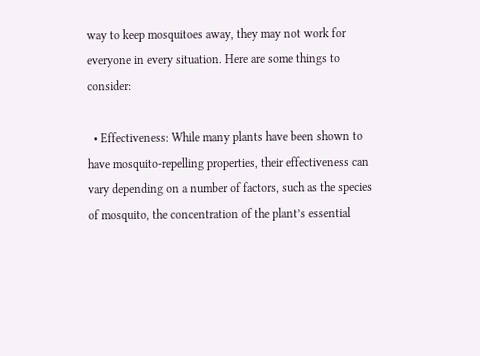way to keep mosquitoes away, they may not work for everyone in every situation. Here are some things to consider:

  • Effectiveness: While many plants have been shown to have mosquito-repelling properties, their effectiveness can vary depending on a number of factors, such as the species of mosquito, the concentration of the plant’s essential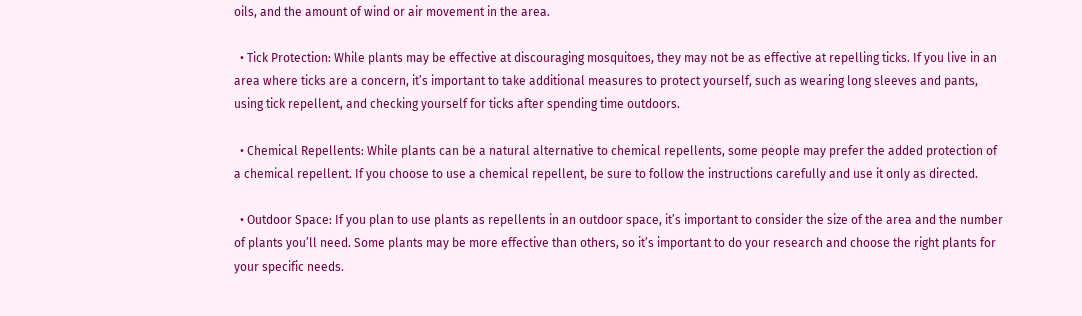oils, and the amount of wind or air movement in the area.

  • Tick Protection: While plants may be effective at discouraging mosquitoes, they may not be as effective at repelling ticks. If you live in an area where ticks are a concern, it’s important to take additional measures to protect yourself, such as wearing long sleeves and pants, using tick repellent, and checking yourself for ticks after spending time outdoors.

  • Chemical Repellents: While plants can be a natural alternative to chemical repellents, some people may prefer the added protection of a chemical repellent. If you choose to use a chemical repellent, be sure to follow the instructions carefully and use it only as directed.

  • Outdoor Space: If you plan to use plants as repellents in an outdoor space, it’s important to consider the size of the area and the number of plants you’ll need. Some plants may be more effective than others, so it’s important to do your research and choose the right plants for your specific needs.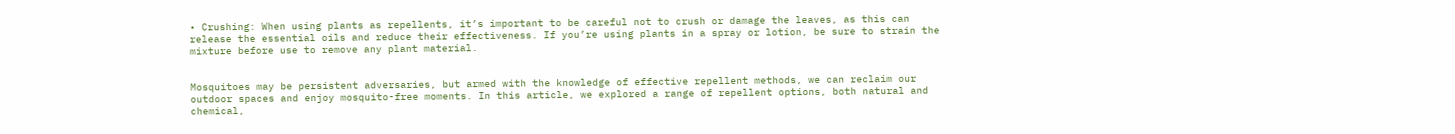• Crushing: When using plants as repellents, it’s important to be careful not to crush or damage the leaves, as this can release the essential oils and reduce their effectiveness. If you’re using plants in a spray or lotion, be sure to strain the mixture before use to remove any plant material.


Mosquitoes may be persistent adversaries, but armed with the knowledge of effective repellent methods, we can reclaim our outdoor spaces and enjoy mosquito-free moments. In this article, we explored a range of repellent options, both natural and chemical,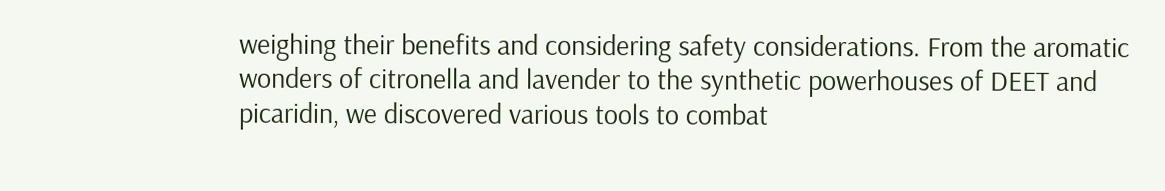weighing their benefits and considering safety considerations. From the aromatic wonders of citronella and lavender to the synthetic powerhouses of DEET and picaridin, we discovered various tools to combat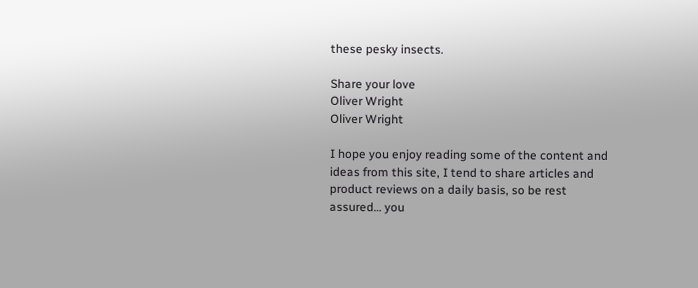these pesky insects.

Share your love
Oliver Wright
Oliver Wright

I hope you enjoy reading some of the content and ideas from this site, I tend to share articles and product reviews on a daily basis, so be rest assured… you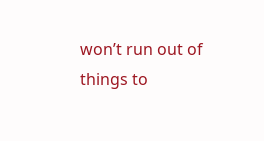won’t run out of things to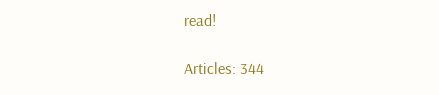read!

Articles: 344